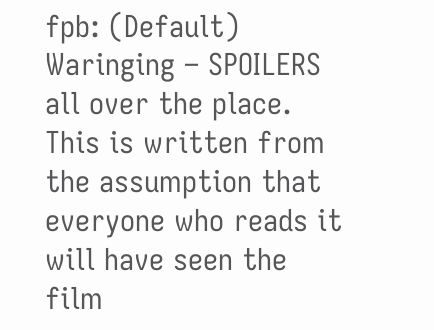fpb: (Default)
Waringing – SPOILERS all over the place. This is written from the assumption that everyone who reads it will have seen the film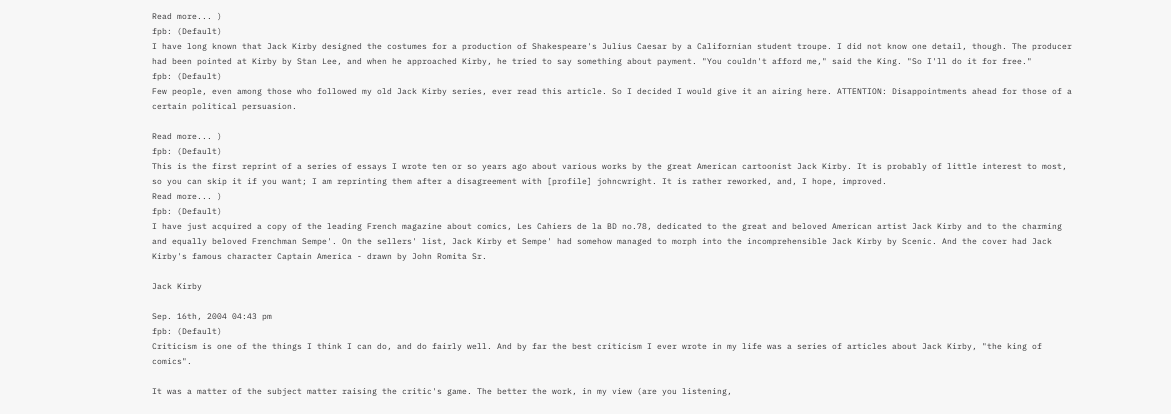Read more... )
fpb: (Default)
I have long known that Jack Kirby designed the costumes for a production of Shakespeare's Julius Caesar by a Californian student troupe. I did not know one detail, though. The producer had been pointed at Kirby by Stan Lee, and when he approached Kirby, he tried to say something about payment. "You couldn't afford me," said the King. "So I'll do it for free."
fpb: (Default)
Few people, even among those who followed my old Jack Kirby series, ever read this article. So I decided I would give it an airing here. ATTENTION: Disappointments ahead for those of a certain political persuasion.

Read more... )
fpb: (Default)
This is the first reprint of a series of essays I wrote ten or so years ago about various works by the great American cartoonist Jack Kirby. It is probably of little interest to most, so you can skip it if you want; I am reprinting them after a disagreement with [profile] johncwright. It is rather reworked, and, I hope, improved.
Read more... )
fpb: (Default)
I have just acquired a copy of the leading French magazine about comics, Les Cahiers de la BD no.78, dedicated to the great and beloved American artist Jack Kirby and to the charming and equally beloved Frenchman Sempe'. On the sellers' list, Jack Kirby et Sempe' had somehow managed to morph into the incomprehensible Jack Kirby by Scenic. And the cover had Jack Kirby's famous character Captain America - drawn by John Romita Sr.

Jack Kirby

Sep. 16th, 2004 04:43 pm
fpb: (Default)
Criticism is one of the things I think I can do, and do fairly well. And by far the best criticism I ever wrote in my life was a series of articles about Jack Kirby, "the king of comics".

It was a matter of the subject matter raising the critic's game. The better the work, in my view (are you listening,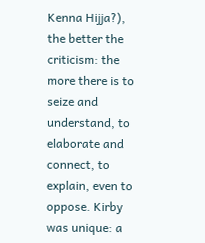Kenna Hijja?), the better the criticism: the more there is to seize and understand, to elaborate and connect, to explain, even to oppose. Kirby was unique: a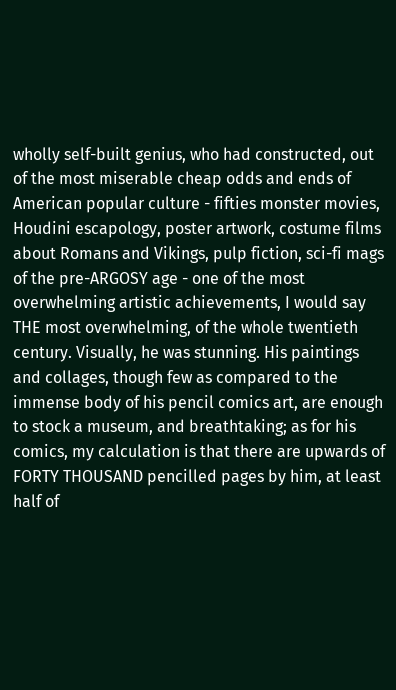wholly self-built genius, who had constructed, out of the most miserable cheap odds and ends of American popular culture - fifties monster movies, Houdini escapology, poster artwork, costume films about Romans and Vikings, pulp fiction, sci-fi mags of the pre-ARGOSY age - one of the most overwhelming artistic achievements, I would say THE most overwhelming, of the whole twentieth century. Visually, he was stunning. His paintings and collages, though few as compared to the immense body of his pencil comics art, are enough to stock a museum, and breathtaking; as for his comics, my calculation is that there are upwards of FORTY THOUSAND pencilled pages by him, at least half of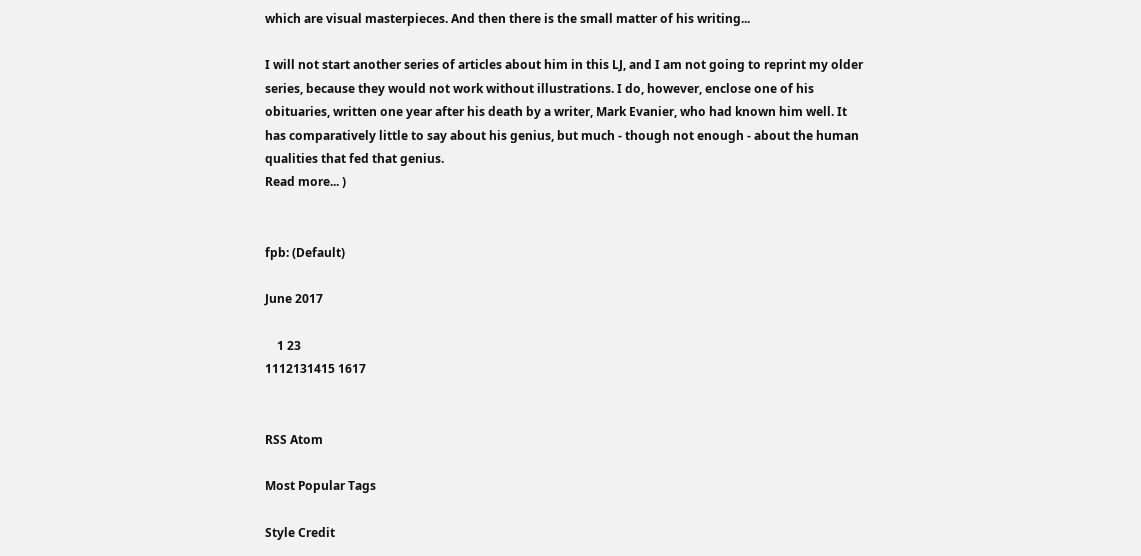which are visual masterpieces. And then there is the small matter of his writing...

I will not start another series of articles about him in this LJ, and I am not going to reprint my older series, because they would not work without illustrations. I do, however, enclose one of his obituaries, written one year after his death by a writer, Mark Evanier, who had known him well. It has comparatively little to say about his genius, but much - though not enough - about the human qualities that fed that genius.
Read more... )


fpb: (Default)

June 2017

    1 23
1112131415 1617


RSS Atom

Most Popular Tags

Style Credit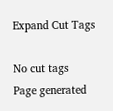Expand Cut Tags

No cut tags
Page generated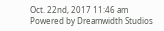Oct. 22nd, 2017 11:46 am
Powered by Dreamwidth Studios